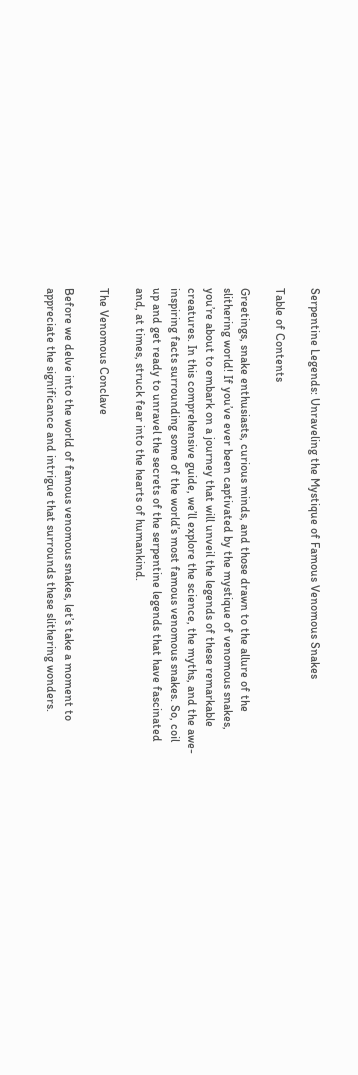Serpentine Legends: Unraveling the Mystique of Famous Venomous Snakes

Table of Contents

Greetings, snake enthusiasts, curious minds, and those drawn to the allure of the slithering world! If you’ve ever been captivated by the mystique of venomous snakes, you’re about to embark on a journey that will unveil the legends of these remarkable creatures. In this comprehensive guide, we’ll explore the science, the myths, and the awe-inspiring facts surrounding some of the world’s most famous venomous snakes. So, coil up and get ready to unravel the secrets of the serpentine legends that have fascinated and, at times, struck fear into the hearts of humankind.

The Venomous Conclave

Before we delve into the world of famous venomous snakes, let’s take a moment to appreciate the significance and intrigue that surrounds these slithering wonders.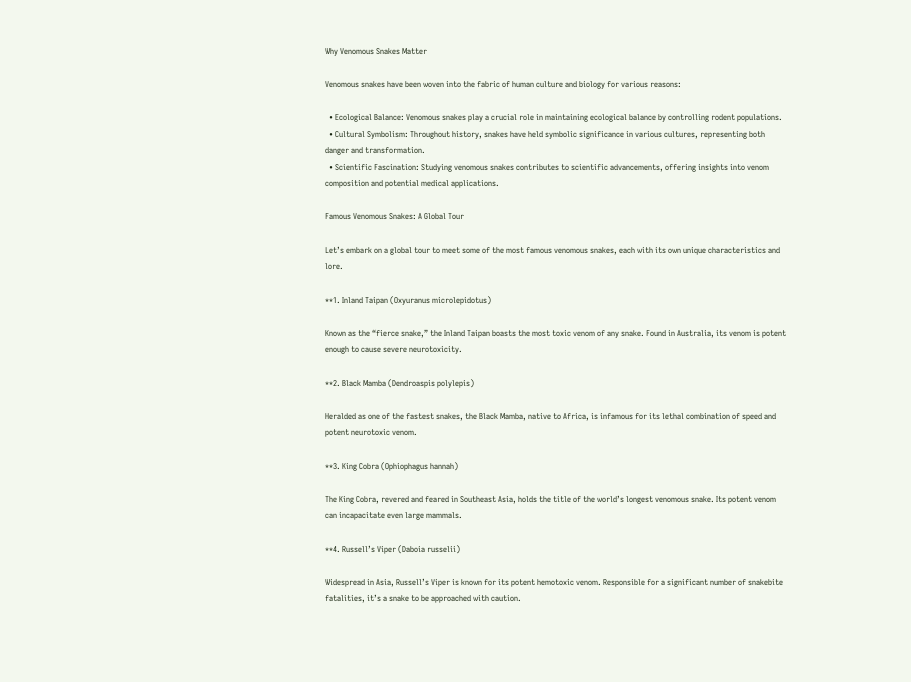Why Venomous Snakes Matter

Venomous snakes have been woven into the fabric of human culture and biology for various reasons:

  • Ecological Balance: Venomous snakes play a crucial role in maintaining ecological balance by controlling rodent populations.
  • Cultural Symbolism: Throughout history, snakes have held symbolic significance in various cultures, representing both danger and transformation.
  • Scientific Fascination: Studying venomous snakes contributes to scientific advancements, offering insights into venom composition and potential medical applications.

Famous Venomous Snakes: A Global Tour

Let’s embark on a global tour to meet some of the most famous venomous snakes, each with its own unique characteristics and lore.

**1. Inland Taipan (Oxyuranus microlepidotus)

Known as the “fierce snake,” the Inland Taipan boasts the most toxic venom of any snake. Found in Australia, its venom is potent enough to cause severe neurotoxicity.

**2. Black Mamba (Dendroaspis polylepis)

Heralded as one of the fastest snakes, the Black Mamba, native to Africa, is infamous for its lethal combination of speed and potent neurotoxic venom.

**3. King Cobra (Ophiophagus hannah)

The King Cobra, revered and feared in Southeast Asia, holds the title of the world’s longest venomous snake. Its potent venom can incapacitate even large mammals.

**4. Russell’s Viper (Daboia russelii)

Widespread in Asia, Russell’s Viper is known for its potent hemotoxic venom. Responsible for a significant number of snakebite fatalities, it’s a snake to be approached with caution.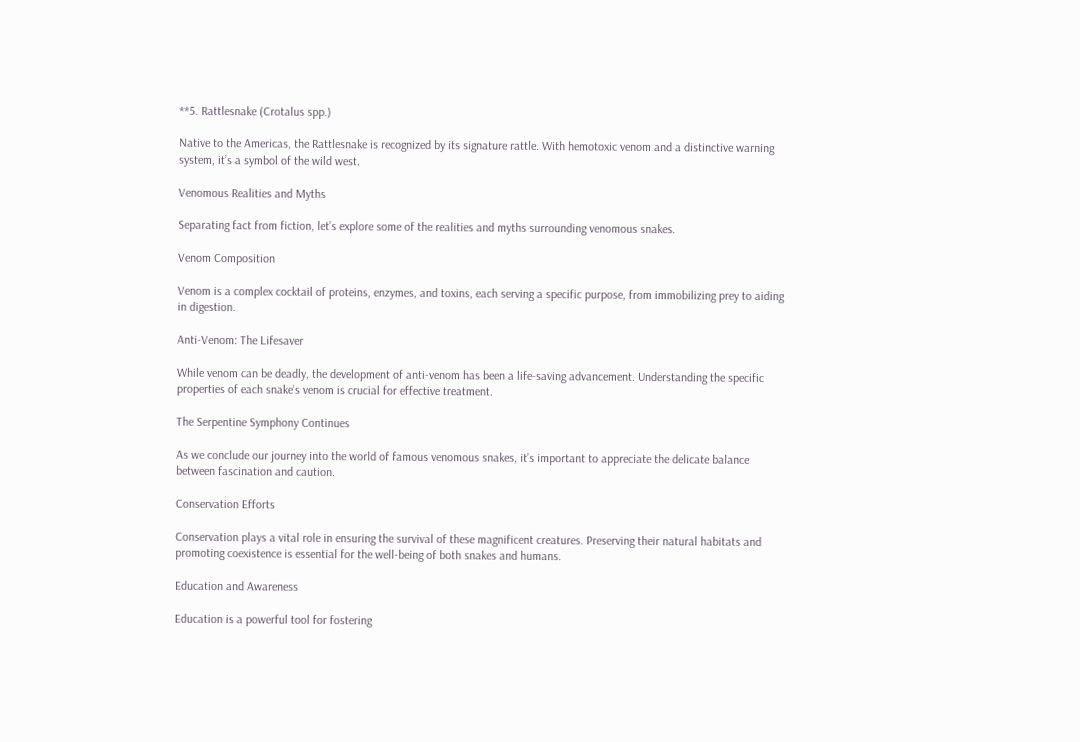**5. Rattlesnake (Crotalus spp.)

Native to the Americas, the Rattlesnake is recognized by its signature rattle. With hemotoxic venom and a distinctive warning system, it’s a symbol of the wild west.

Venomous Realities and Myths

Separating fact from fiction, let’s explore some of the realities and myths surrounding venomous snakes.

Venom Composition

Venom is a complex cocktail of proteins, enzymes, and toxins, each serving a specific purpose, from immobilizing prey to aiding in digestion.

Anti-Venom: The Lifesaver

While venom can be deadly, the development of anti-venom has been a life-saving advancement. Understanding the specific properties of each snake’s venom is crucial for effective treatment.

The Serpentine Symphony Continues

As we conclude our journey into the world of famous venomous snakes, it’s important to appreciate the delicate balance between fascination and caution.

Conservation Efforts

Conservation plays a vital role in ensuring the survival of these magnificent creatures. Preserving their natural habitats and promoting coexistence is essential for the well-being of both snakes and humans.

Education and Awareness

Education is a powerful tool for fostering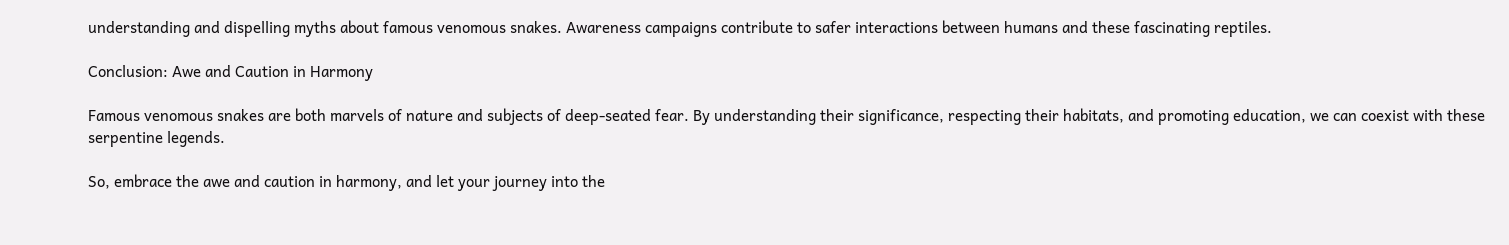understanding and dispelling myths about famous venomous snakes. Awareness campaigns contribute to safer interactions between humans and these fascinating reptiles.

Conclusion: Awe and Caution in Harmony

Famous venomous snakes are both marvels of nature and subjects of deep-seated fear. By understanding their significance, respecting their habitats, and promoting education, we can coexist with these serpentine legends.

So, embrace the awe and caution in harmony, and let your journey into the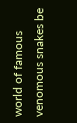world of famous venomous snakes be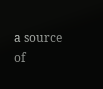a source of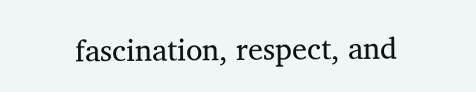fascination, respect, and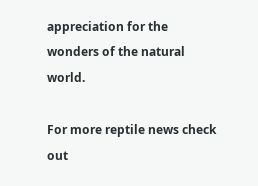appreciation for the wonders of the natural world.

For more reptile news check out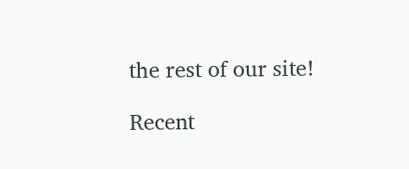the rest of our site!

Recent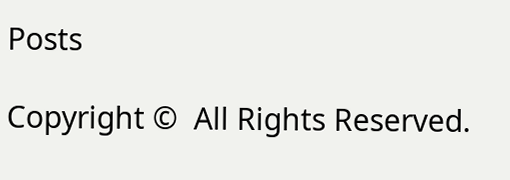Posts

Copyright ©  All Rights Reserved.